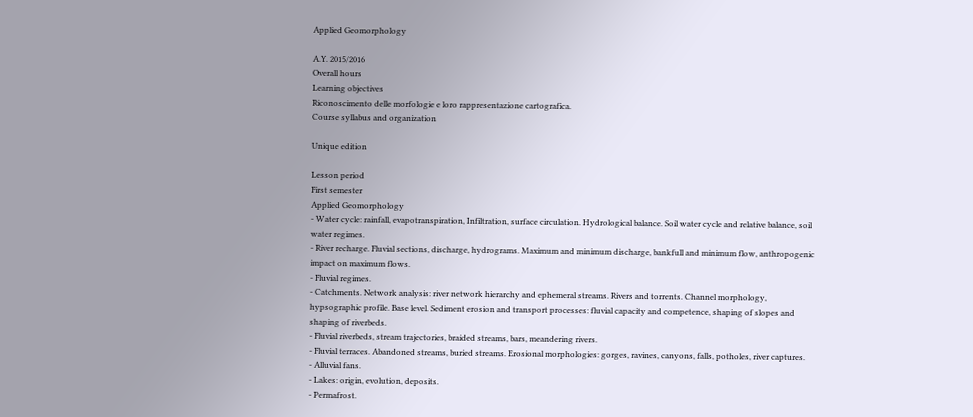Applied Geomorphology

A.Y. 2015/2016
Overall hours
Learning objectives
Riconoscimento delle morfologie e loro rappresentazione cartografica.
Course syllabus and organization

Unique edition

Lesson period
First semester
Applied Geomorphology
- Water cycle: rainfall, evapotranspiration, Infiltration, surface circulation. Hydrological balance. Soil water cycle and relative balance, soil water regimes.
- River recharge. Fluvial sections, discharge, hydrograms. Maximum and minimum discharge, bankfull and minimum flow, anthropogenic impact on maximum flows.
- Fluvial regimes.
- Catchments. Network analysis: river network hierarchy and ephemeral streams. Rivers and torrents. Channel morphology, hypsographic profile. Base level. Sediment erosion and transport processes: fluvial capacity and competence, shaping of slopes and shaping of riverbeds.
- Fluvial riverbeds, stream trajectories, braided streams, bars, meandering rivers.
- Fluvial terraces. Abandoned streams, buried streams. Erosional morphologies: gorges, ravines, canyons, falls, potholes, river captures.
- Alluvial fans.
- Lakes: origin, evolution, deposits.
- Permafrost.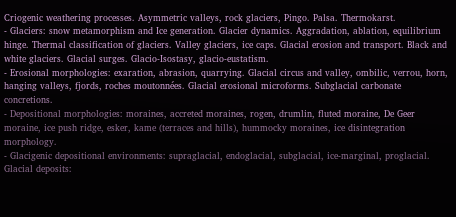Criogenic weathering processes. Asymmetric valleys, rock glaciers, Pingo. Palsa. Thermokarst.
- Glaciers: snow metamorphism and Ice generation. Glacier dynamics. Aggradation, ablation, equilibrium hinge. Thermal classification of glaciers. Valley glaciers, ice caps. Glacial erosion and transport. Black and white glaciers. Glacial surges. Glacio-Isostasy, glacio-eustatism.
- Erosional morphologies: exaration, abrasion, quarrying. Glacial circus and valley, ombilic, verrou, horn, hanging valleys, fjords, roches moutonnées. Glacial erosional microforms. Subglacial carbonate concretions.
- Depositional morphologies: moraines, accreted moraines, rogen, drumlin, fluted moraine, De Geer moraine, ice push ridge, esker, kame (terraces and hills), hummocky moraines, ice disintegration morphology.
- Glacigenic depositional environments: supraglacial, endoglacial, subglacial, ice-marginal, proglacial. Glacial deposits: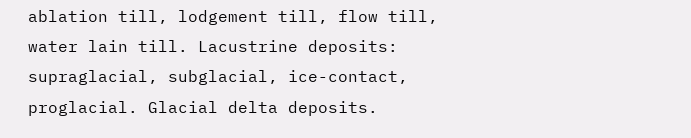ablation till, lodgement till, flow till, water lain till. Lacustrine deposits: supraglacial, subglacial, ice-contact, proglacial. Glacial delta deposits.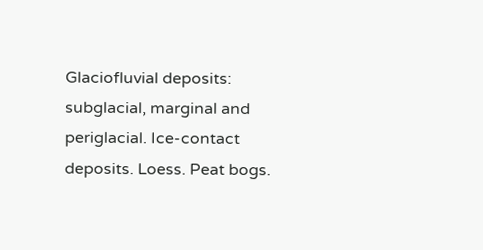Glaciofluvial deposits: subglacial, marginal and periglacial. Ice-contact deposits. Loess. Peat bogs.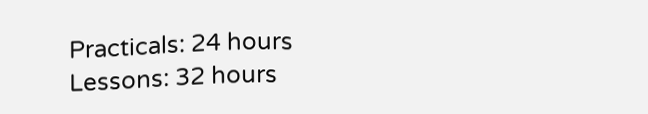Practicals: 24 hours
Lessons: 32 hours